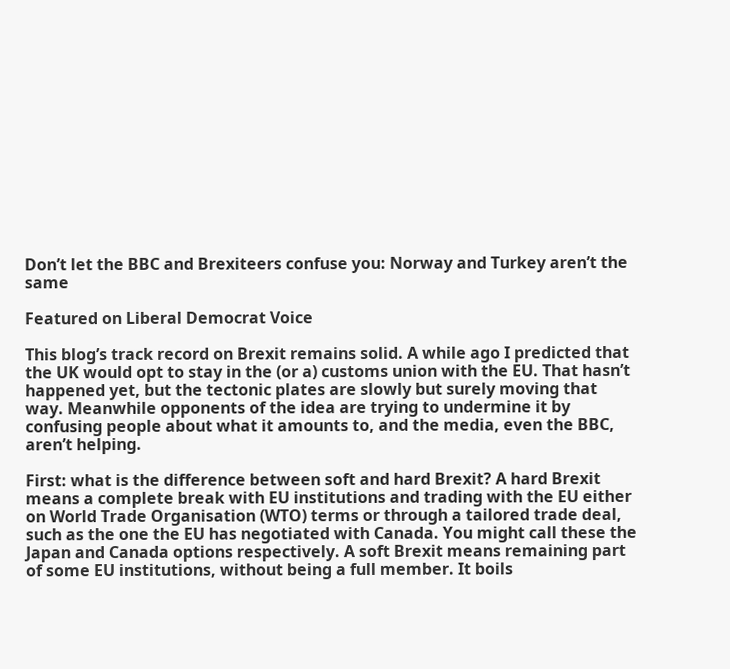Don’t let the BBC and Brexiteers confuse you: Norway and Turkey aren’t the same

Featured on Liberal Democrat Voice

This blog’s track record on Brexit remains solid. A while ago I predicted that the UK would opt to stay in the (or a) customs union with the EU. That hasn’t happened yet, but the tectonic plates are slowly but surely moving that way. Meanwhile opponents of the idea are trying to undermine it by confusing people about what it amounts to, and the media, even the BBC, aren’t helping.

First: what is the difference between soft and hard Brexit? A hard Brexit means a complete break with EU institutions and trading with the EU either on World Trade Organisation (WTO) terms or through a tailored trade deal, such as the one the EU has negotiated with Canada. You might call these the Japan and Canada options respectively. A soft Brexit means remaining part of some EU institutions, without being a full member. It boils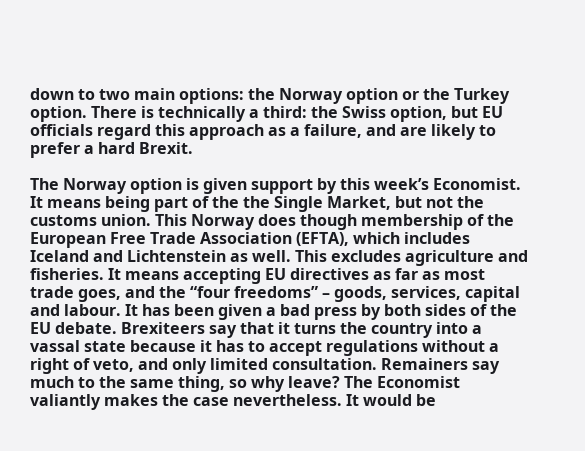down to two main options: the Norway option or the Turkey option. There is technically a third: the Swiss option, but EU officials regard this approach as a failure, and are likely to prefer a hard Brexit.

The Norway option is given support by this week’s Economist. It means being part of the the Single Market, but not the customs union. This Norway does though membership of the European Free Trade Association (EFTA), which includes Iceland and Lichtenstein as well. This excludes agriculture and fisheries. It means accepting EU directives as far as most trade goes, and the “four freedoms” – goods, services, capital and labour. It has been given a bad press by both sides of the EU debate. Brexiteers say that it turns the country into a vassal state because it has to accept regulations without a right of veto, and only limited consultation. Remainers say much to the same thing, so why leave? The Economist valiantly makes the case nevertheless. It would be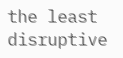the least disruptive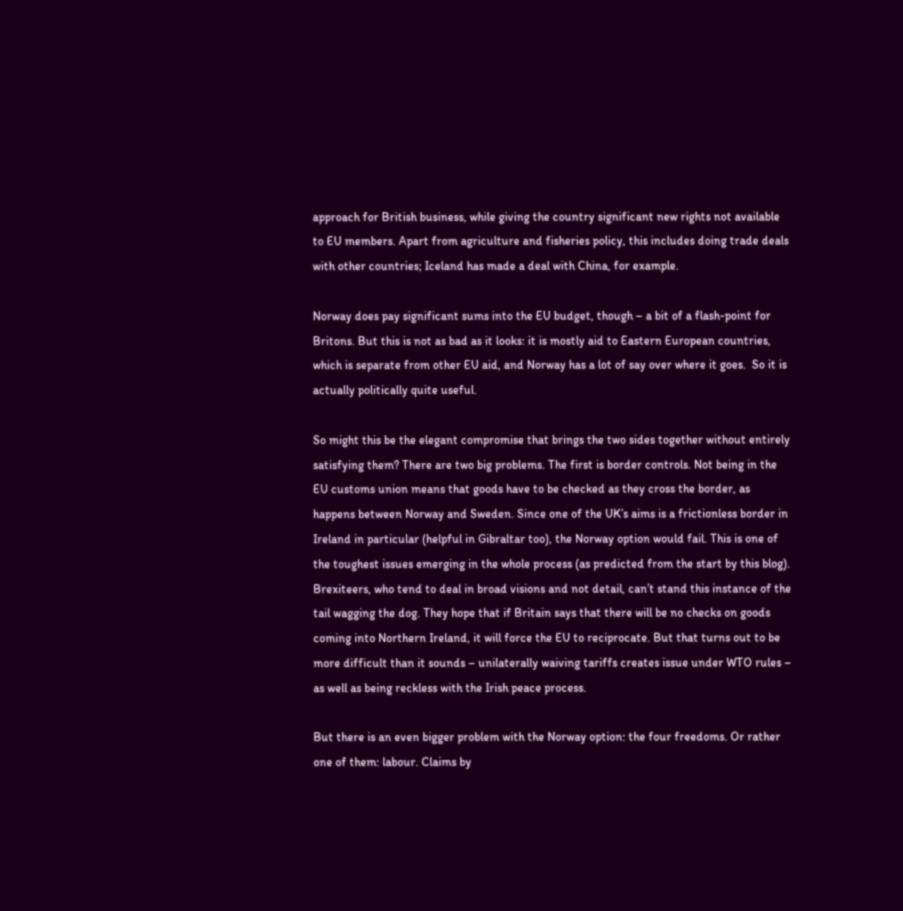approach for British business, while giving the country significant new rights not available to EU members. Apart from agriculture and fisheries policy, this includes doing trade deals with other countries; Iceland has made a deal with China, for example.

Norway does pay significant sums into the EU budget, though – a bit of a flash-point for Britons. But this is not as bad as it looks: it is mostly aid to Eastern European countries, which is separate from other EU aid, and Norway has a lot of say over where it goes.  So it is actually politically quite useful.

So might this be the elegant compromise that brings the two sides together without entirely satisfying them? There are two big problems. The first is border controls. Not being in the EU customs union means that goods have to be checked as they cross the border, as happens between Norway and Sweden. Since one of the UK’s aims is a frictionless border in Ireland in particular (helpful in Gibraltar too), the Norway option would fail. This is one of the toughest issues emerging in the whole process (as predicted from the start by this blog). Brexiteers, who tend to deal in broad visions and not detail, can’t stand this instance of the tail wagging the dog. They hope that if Britain says that there will be no checks on goods coming into Northern Ireland, it will force the EU to reciprocate. But that turns out to be more difficult than it sounds – unilaterally waiving tariffs creates issue under WTO rules – as well as being reckless with the Irish peace process.

But there is an even bigger problem with the Norway option: the four freedoms. Or rather one of them: labour. Claims by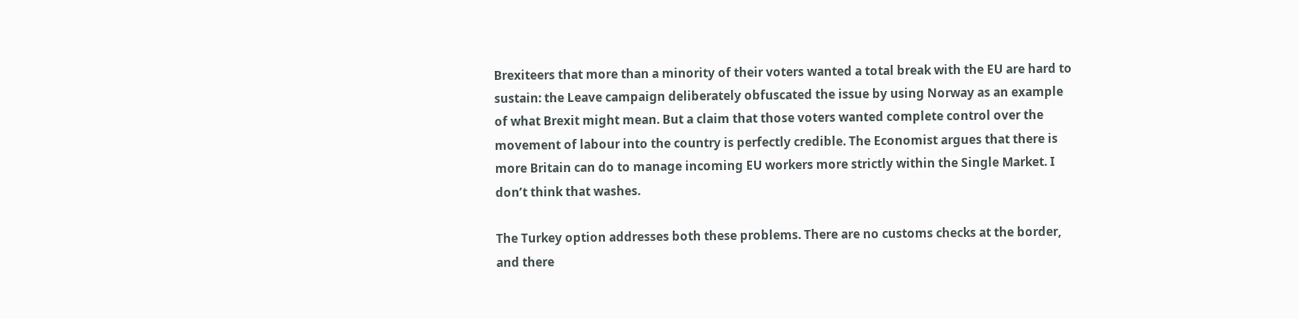Brexiteers that more than a minority of their voters wanted a total break with the EU are hard to sustain: the Leave campaign deliberately obfuscated the issue by using Norway as an example of what Brexit might mean. But a claim that those voters wanted complete control over the movement of labour into the country is perfectly credible. The Economist argues that there is more Britain can do to manage incoming EU workers more strictly within the Single Market. I don’t think that washes.

The Turkey option addresses both these problems. There are no customs checks at the border, and there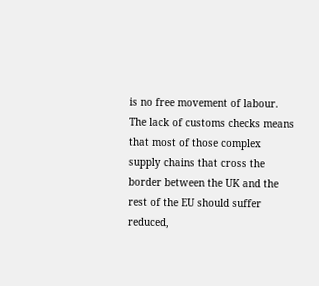is no free movement of labour. The lack of customs checks means that most of those complex supply chains that cross the border between the UK and the rest of the EU should suffer reduced,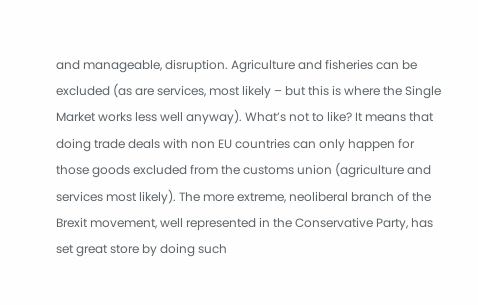and manageable, disruption. Agriculture and fisheries can be excluded (as are services, most likely – but this is where the Single Market works less well anyway). What’s not to like? It means that doing trade deals with non EU countries can only happen for those goods excluded from the customs union (agriculture and services most likely). The more extreme, neoliberal branch of the Brexit movement, well represented in the Conservative Party, has set great store by doing such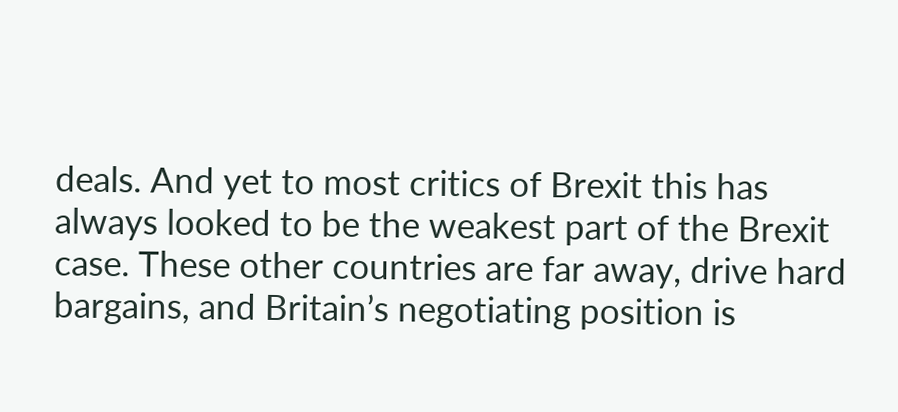deals. And yet to most critics of Brexit this has always looked to be the weakest part of the Brexit case. These other countries are far away, drive hard bargains, and Britain’s negotiating position is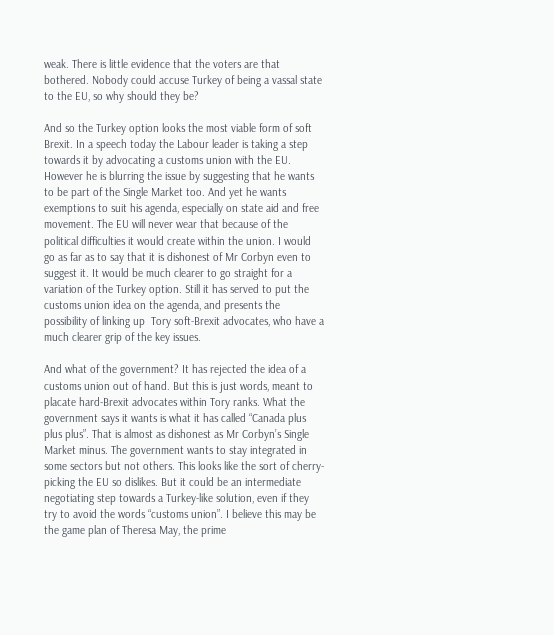weak. There is little evidence that the voters are that bothered. Nobody could accuse Turkey of being a vassal state to the EU, so why should they be?

And so the Turkey option looks the most viable form of soft Brexit. In a speech today the Labour leader is taking a step towards it by advocating a customs union with the EU. However he is blurring the issue by suggesting that he wants to be part of the Single Market too. And yet he wants exemptions to suit his agenda, especially on state aid and free movement. The EU will never wear that because of the political difficulties it would create within the union. I would go as far as to say that it is dishonest of Mr Corbyn even to suggest it. It would be much clearer to go straight for a variation of the Turkey option. Still it has served to put the customs union idea on the agenda, and presents the possibility of linking up  Tory soft-Brexit advocates, who have a much clearer grip of the key issues.

And what of the government? It has rejected the idea of a customs union out of hand. But this is just words, meant to placate hard-Brexit advocates within Tory ranks. What the government says it wants is what it has called “Canada plus plus plus”. That is almost as dishonest as Mr Corbyn’s Single Market minus. The government wants to stay integrated in some sectors but not others. This looks like the sort of cherry-picking the EU so dislikes. But it could be an intermediate negotiating step towards a Turkey-like solution, even if they try to avoid the words “customs union”. I believe this may be the game plan of Theresa May, the prime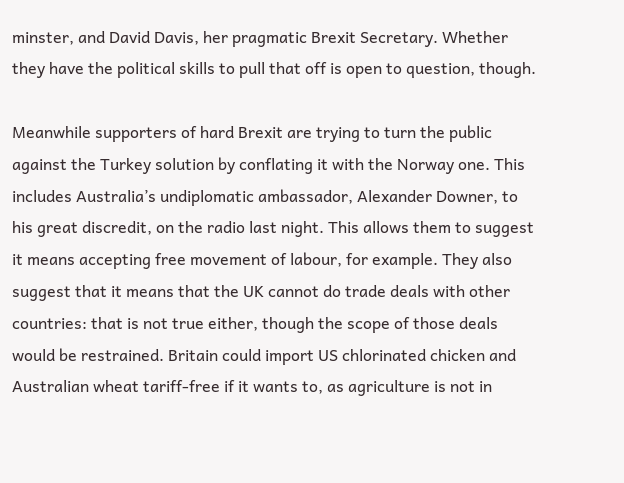minster, and David Davis, her pragmatic Brexit Secretary. Whether they have the political skills to pull that off is open to question, though.

Meanwhile supporters of hard Brexit are trying to turn the public against the Turkey solution by conflating it with the Norway one. This includes Australia’s undiplomatic ambassador, Alexander Downer, to his great discredit, on the radio last night. This allows them to suggest it means accepting free movement of labour, for example. They also suggest that it means that the UK cannot do trade deals with other countries: that is not true either, though the scope of those deals would be restrained. Britain could import US chlorinated chicken and Australian wheat tariff-free if it wants to, as agriculture is not in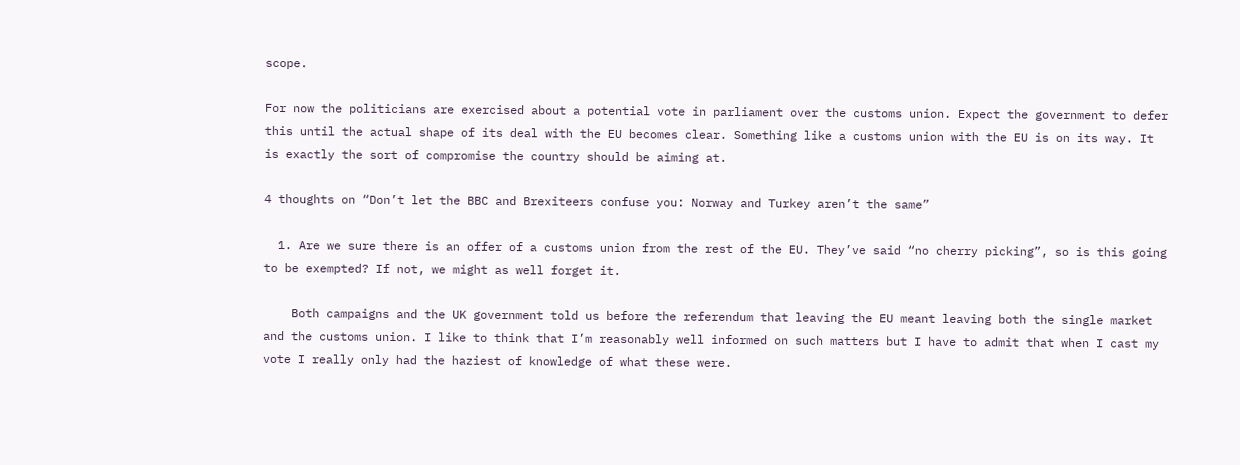scope.

For now the politicians are exercised about a potential vote in parliament over the customs union. Expect the government to defer this until the actual shape of its deal with the EU becomes clear. Something like a customs union with the EU is on its way. It is exactly the sort of compromise the country should be aiming at.

4 thoughts on “Don’t let the BBC and Brexiteers confuse you: Norway and Turkey aren’t the same”

  1. Are we sure there is an offer of a customs union from the rest of the EU. They’ve said “no cherry picking”, so is this going to be exempted? If not, we might as well forget it.

    Both campaigns and the UK government told us before the referendum that leaving the EU meant leaving both the single market and the customs union. I like to think that I’m reasonably well informed on such matters but I have to admit that when I cast my vote I really only had the haziest of knowledge of what these were.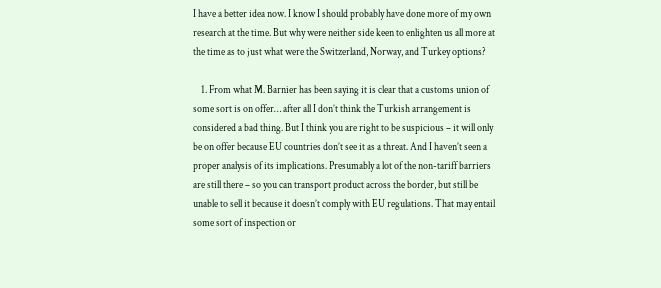I have a better idea now. I know I should probably have done more of my own research at the time. But why were neither side keen to enlighten us all more at the time as to just what were the Switzerland, Norway, and Turkey options?

    1. From what M. Barnier has been saying it is clear that a customs union of some sort is on offer… after all I don’t think the Turkish arrangement is considered a bad thing. But I think you are right to be suspicious – it will only be on offer because EU countries don’t see it as a threat. And I haven’t seen a proper analysis of its implications. Presumably a lot of the non-tariff barriers are still there – so you can transport product across the border, but still be unable to sell it because it doesn’t comply with EU regulations. That may entail some sort of inspection or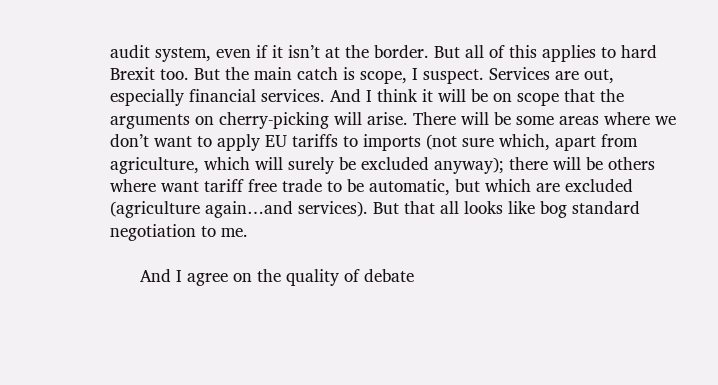audit system, even if it isn’t at the border. But all of this applies to hard Brexit too. But the main catch is scope, I suspect. Services are out, especially financial services. And I think it will be on scope that the arguments on cherry-picking will arise. There will be some areas where we don’t want to apply EU tariffs to imports (not sure which, apart from agriculture, which will surely be excluded anyway); there will be others where want tariff free trade to be automatic, but which are excluded (agriculture again…and services). But that all looks like bog standard negotiation to me.

      And I agree on the quality of debate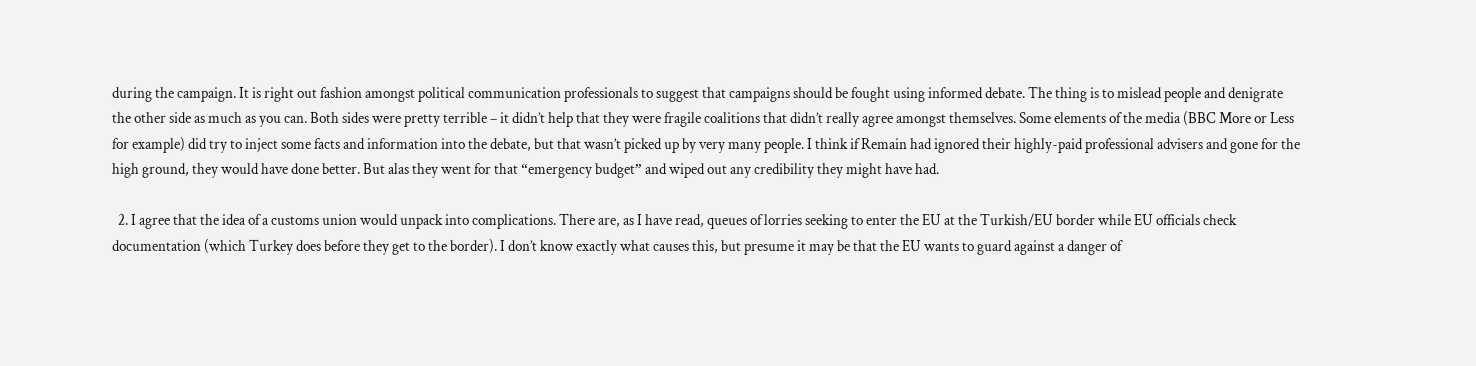during the campaign. It is right out fashion amongst political communication professionals to suggest that campaigns should be fought using informed debate. The thing is to mislead people and denigrate the other side as much as you can. Both sides were pretty terrible – it didn’t help that they were fragile coalitions that didn’t really agree amongst themselves. Some elements of the media (BBC More or Less for example) did try to inject some facts and information into the debate, but that wasn’t picked up by very many people. I think if Remain had ignored their highly-paid professional advisers and gone for the high ground, they would have done better. But alas they went for that “emergency budget” and wiped out any credibility they might have had.

  2. I agree that the idea of a customs union would unpack into complications. There are, as I have read, queues of lorries seeking to enter the EU at the Turkish/EU border while EU officials check documentation (which Turkey does before they get to the border). I don’t know exactly what causes this, but presume it may be that the EU wants to guard against a danger of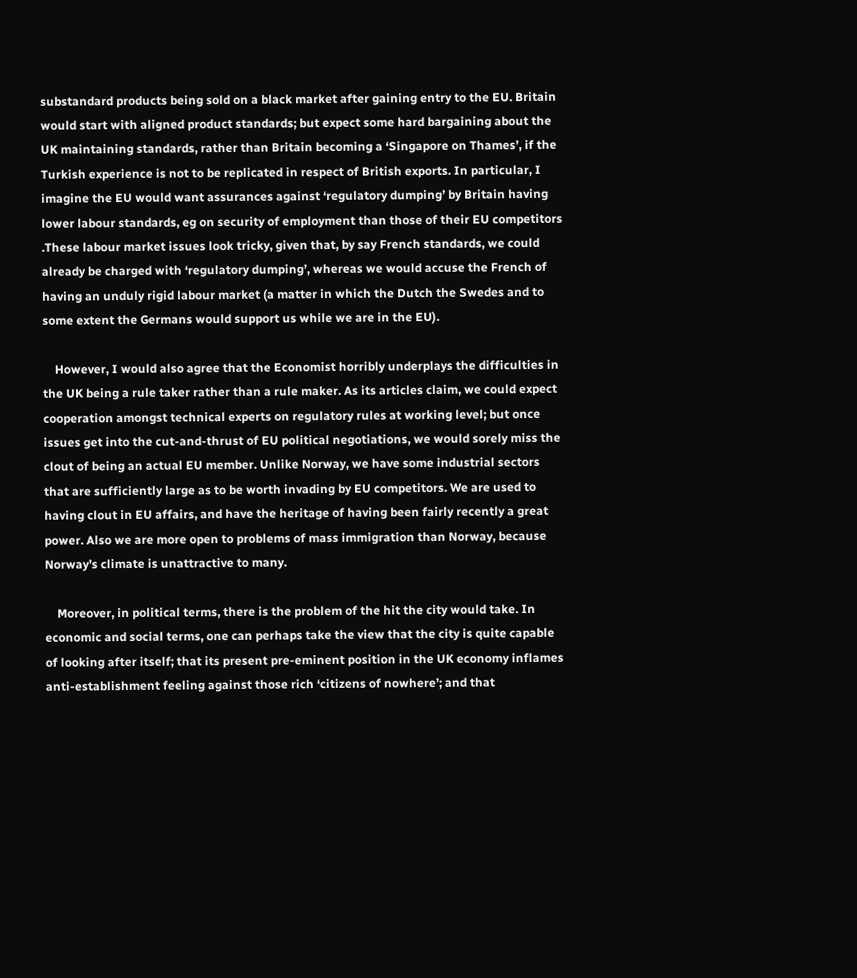substandard products being sold on a black market after gaining entry to the EU. Britain would start with aligned product standards; but expect some hard bargaining about the UK maintaining standards, rather than Britain becoming a ‘Singapore on Thames’, if the Turkish experience is not to be replicated in respect of British exports. In particular, I imagine the EU would want assurances against ‘regulatory dumping’ by Britain having lower labour standards, eg on security of employment than those of their EU competitors .These labour market issues look tricky, given that, by say French standards, we could already be charged with ‘regulatory dumping’, whereas we would accuse the French of having an unduly rigid labour market (a matter in which the Dutch the Swedes and to some extent the Germans would support us while we are in the EU).

    However, I would also agree that the Economist horribly underplays the difficulties in the UK being a rule taker rather than a rule maker. As its articles claim, we could expect cooperation amongst technical experts on regulatory rules at working level; but once issues get into the cut-and-thrust of EU political negotiations, we would sorely miss the clout of being an actual EU member. Unlike Norway, we have some industrial sectors that are sufficiently large as to be worth invading by EU competitors. We are used to having clout in EU affairs, and have the heritage of having been fairly recently a great power. Also we are more open to problems of mass immigration than Norway, because Norway’s climate is unattractive to many.

    Moreover, in political terms, there is the problem of the hit the city would take. In economic and social terms, one can perhaps take the view that the city is quite capable of looking after itself; that its present pre-eminent position in the UK economy inflames anti-establishment feeling against those rich ‘citizens of nowhere’; and that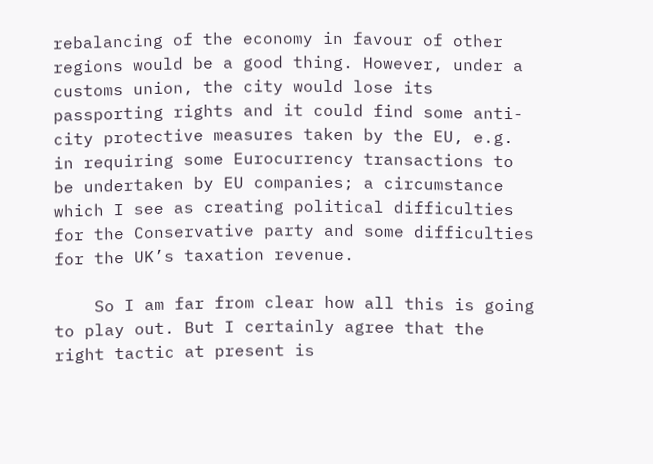rebalancing of the economy in favour of other regions would be a good thing. However, under a customs union, the city would lose its passporting rights and it could find some anti-city protective measures taken by the EU, e.g. in requiring some Eurocurrency transactions to be undertaken by EU companies; a circumstance which I see as creating political difficulties for the Conservative party and some difficulties for the UK’s taxation revenue.

    So I am far from clear how all this is going to play out. But I certainly agree that the right tactic at present is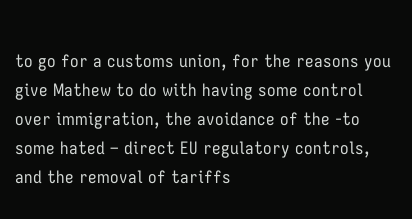to go for a customs union, for the reasons you give Mathew to do with having some control over immigration, the avoidance of the -to some hated – direct EU regulatory controls, and the removal of tariffs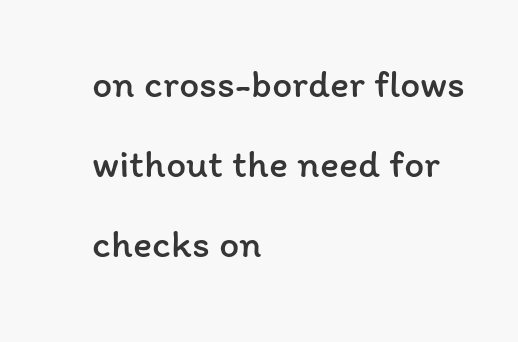on cross-border flows without the need for checks on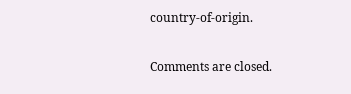country-of-origin.

Comments are closed.